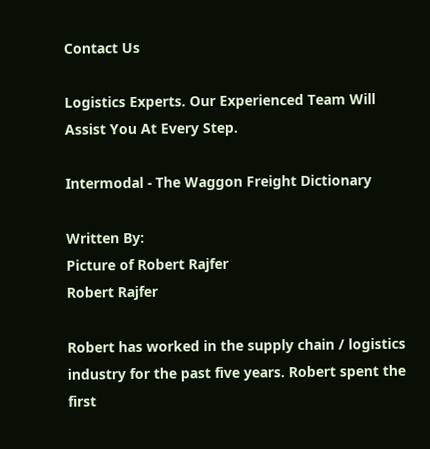Contact Us

Logistics Experts. Our Experienced Team Will Assist You At Every Step.

Intermodal - The Waggon Freight Dictionary

Written By:
Picture of Robert Rajfer
Robert Rajfer

Robert has worked in the supply chain / logistics industry for the past five years. Robert spent the first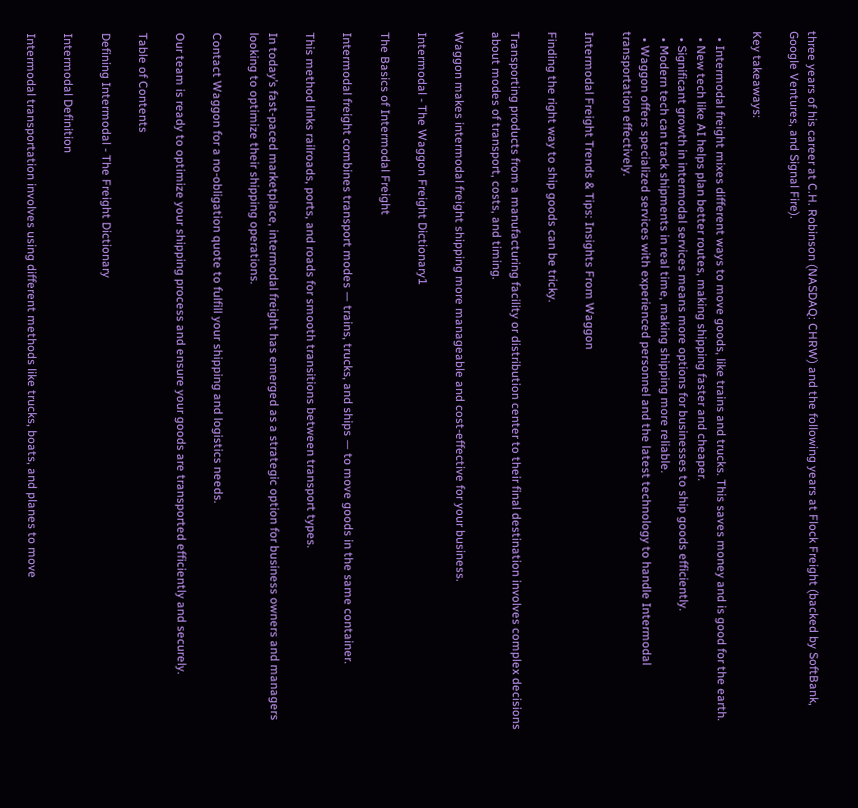three years of his career at C.H. Robinson (NASDAQ: CHRW) and the following years at Flock Freight (backed by SoftBank, Google Ventures, and Signal Fire).

Key takeaways:

  • Intermodal freight mixes different ways to move goods, like trains and trucks. This saves money and is good for the earth.
  • New tech like AI helps plan better routes, making shipping faster and cheaper.
  • Significant growth in intermodal services means more options for businesses to ship goods efficiently.
  • Modern tech can track shipments in real time, making shipping more reliable.
  • Waggon offers specialized services with experienced personnel and the latest technology to handle Intermodal transportation effectively.

Intermodal Freight Trends & Tips: Insights From Waggon

Finding the right way to ship goods can be tricky.

Transporting products from a manufacturing facility or distribution center to their final destination involves complex decisions about modes of transport, costs, and timing.

Waggon makes intermodal freight shipping more manageable and cost-effective for your business.

Intermodal - The Waggon Freight Dictionary1

The Basics of Intermodal Freight

Intermodal freight combines transport modes — trains, trucks, and ships — to move goods in the same container.

This method links railroads, ports, and roads for smooth transitions between transport types.

In today’s fast-paced marketplace, intermodal freight has emerged as a strategic option for business owners and managers looking to optimize their shipping operations.

Contact Waggon for a no-obligation quote to fulfill your shipping and logistics needs.

Our team is ready to optimize your shipping process and ensure your goods are transported efficiently and securely.

Table of Contents

Defining Intermodal - The Freight Dictionary

Intermodal Definition

Intermodal transportation involves using different methods like trucks, boats, and planes to move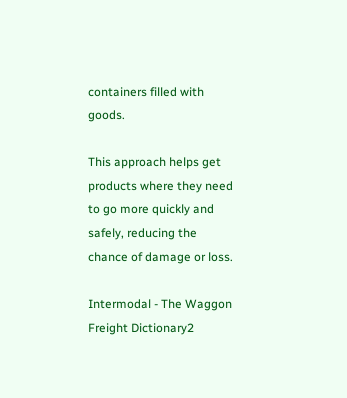containers filled with goods.

This approach helps get products where they need to go more quickly and safely, reducing the chance of damage or loss.

Intermodal - The Waggon Freight Dictionary2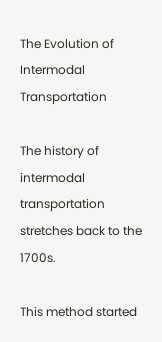The Evolution of Intermodal Transportation

The history of intermodal transportation stretches back to the 1700s.

This method started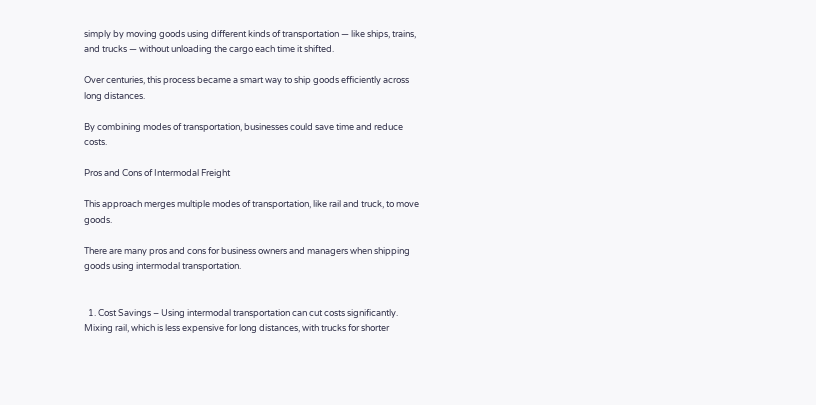simply by moving goods using different kinds of transportation — like ships, trains, and trucks — without unloading the cargo each time it shifted.

Over centuries, this process became a smart way to ship goods efficiently across long distances.

By combining modes of transportation, businesses could save time and reduce costs.

Pros and Cons of Intermodal Freight

This approach merges multiple modes of transportation, like rail and truck, to move goods.

There are many pros and cons for business owners and managers when shipping goods using intermodal transportation.


  1. Cost Savings – Using intermodal transportation can cut costs significantly. Mixing rail, which is less expensive for long distances, with trucks for shorter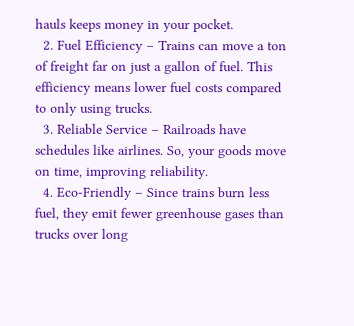hauls keeps money in your pocket.
  2. Fuel Efficiency – Trains can move a ton of freight far on just a gallon of fuel. This efficiency means lower fuel costs compared to only using trucks.
  3. Reliable Service – Railroads have schedules like airlines. So, your goods move on time, improving reliability.
  4. Eco-Friendly – Since trains burn less fuel, they emit fewer greenhouse gases than trucks over long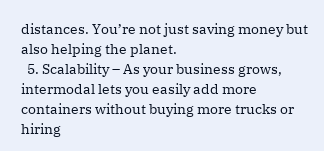distances. You’re not just saving money but also helping the planet.
  5. Scalability – As your business grows, intermodal lets you easily add more containers without buying more trucks or hiring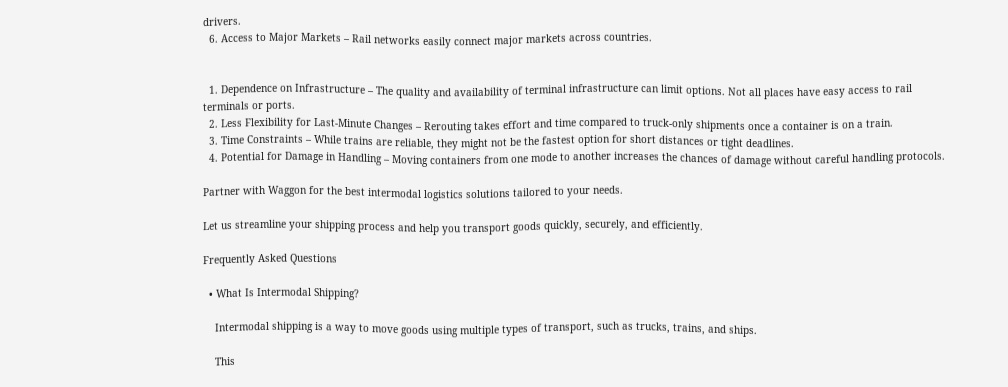drivers.
  6. Access to Major Markets – Rail networks easily connect major markets across countries.


  1. Dependence on Infrastructure – The quality and availability of terminal infrastructure can limit options. Not all places have easy access to rail terminals or ports.
  2. Less Flexibility for Last-Minute Changes – Rerouting takes effort and time compared to truck-only shipments once a container is on a train.
  3. Time Constraints – While trains are reliable, they might not be the fastest option for short distances or tight deadlines.
  4. Potential for Damage in Handling – Moving containers from one mode to another increases the chances of damage without careful handling protocols.

Partner with Waggon for the best intermodal logistics solutions tailored to your needs.

Let us streamline your shipping process and help you transport goods quickly, securely, and efficiently.

Frequently Asked Questions

  • What Is Intermodal Shipping?

    Intermodal shipping is a way to move goods using multiple types of transport, such as trucks, trains, and ships.

    This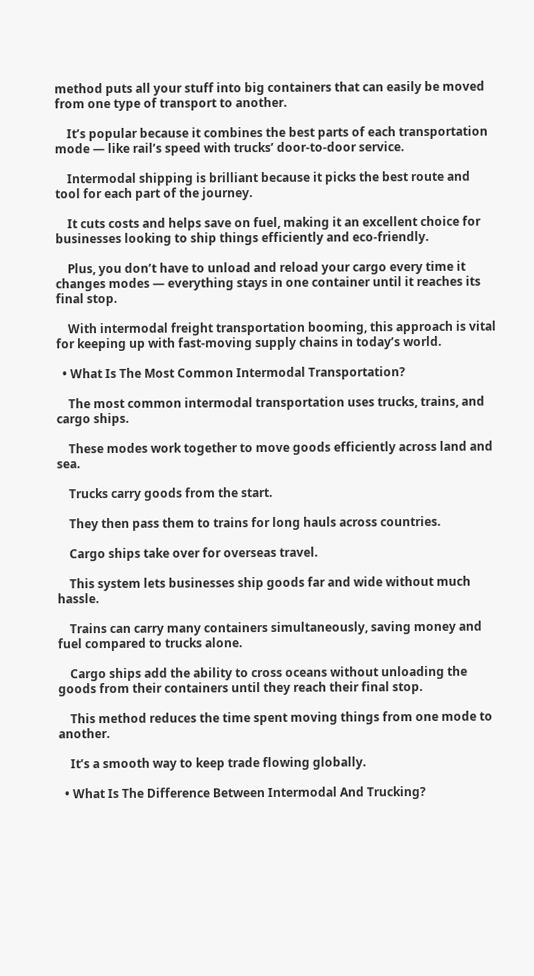method puts all your stuff into big containers that can easily be moved from one type of transport to another.

    It’s popular because it combines the best parts of each transportation mode — like rail’s speed with trucks’ door-to-door service.

    Intermodal shipping is brilliant because it picks the best route and tool for each part of the journey.

    It cuts costs and helps save on fuel, making it an excellent choice for businesses looking to ship things efficiently and eco-friendly.

    Plus, you don’t have to unload and reload your cargo every time it changes modes — everything stays in one container until it reaches its final stop.

    With intermodal freight transportation booming, this approach is vital for keeping up with fast-moving supply chains in today’s world.

  • What Is The Most Common Intermodal Transportation?

    The most common intermodal transportation uses trucks, trains, and cargo ships.

    These modes work together to move goods efficiently across land and sea.

    Trucks carry goods from the start.

    They then pass them to trains for long hauls across countries.

    Cargo ships take over for overseas travel.

    This system lets businesses ship goods far and wide without much hassle.

    Trains can carry many containers simultaneously, saving money and fuel compared to trucks alone.

    Cargo ships add the ability to cross oceans without unloading the goods from their containers until they reach their final stop.

    This method reduces the time spent moving things from one mode to another.

    It’s a smooth way to keep trade flowing globally.

  • What Is The Difference Between Intermodal And Trucking?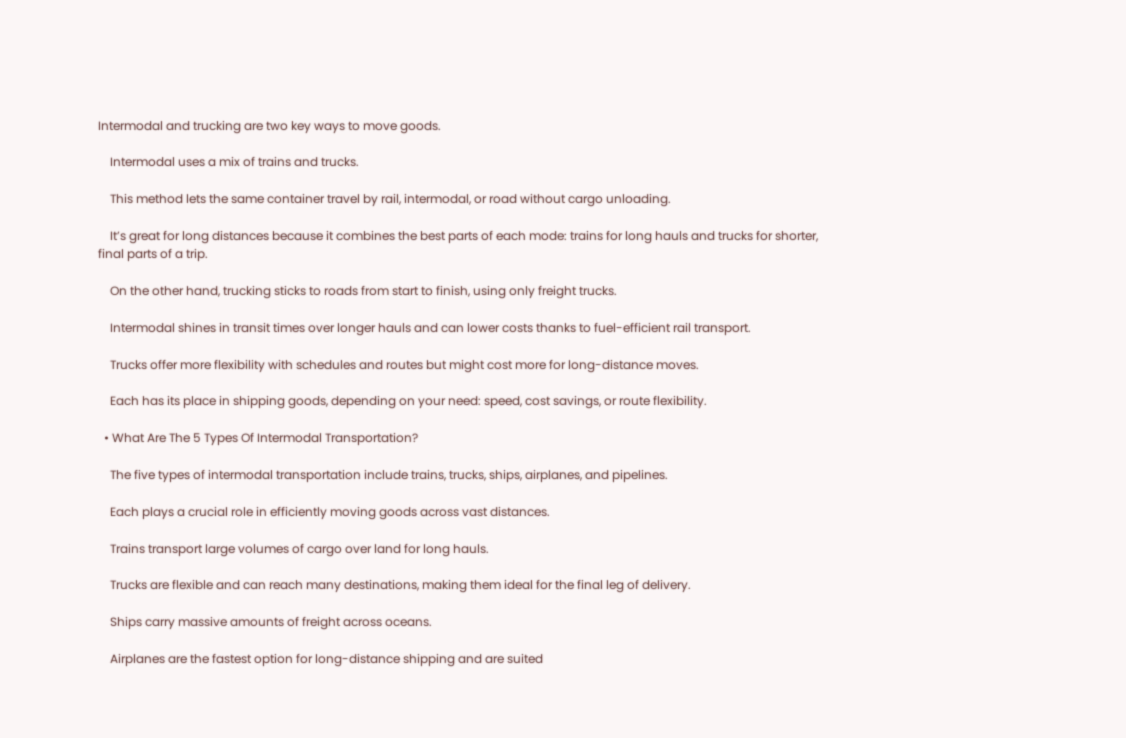Intermodal and trucking are two key ways to move goods.

    Intermodal uses a mix of trains and trucks.

    This method lets the same container travel by rail, intermodal, or road without cargo unloading.

    It’s great for long distances because it combines the best parts of each mode: trains for long hauls and trucks for shorter, final parts of a trip.

    On the other hand, trucking sticks to roads from start to finish, using only freight trucks.

    Intermodal shines in transit times over longer hauls and can lower costs thanks to fuel-efficient rail transport.

    Trucks offer more flexibility with schedules and routes but might cost more for long-distance moves.

    Each has its place in shipping goods, depending on your need: speed, cost savings, or route flexibility.

  • What Are The 5 Types Of Intermodal Transportation?

    The five types of intermodal transportation include trains, trucks, ships, airplanes, and pipelines.

    Each plays a crucial role in efficiently moving goods across vast distances.

    Trains transport large volumes of cargo over land for long hauls.

    Trucks are flexible and can reach many destinations, making them ideal for the final leg of delivery.

    Ships carry massive amounts of freight across oceans.

    Airplanes are the fastest option for long-distance shipping and are suited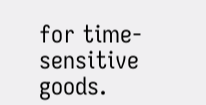for time-sensitive goods.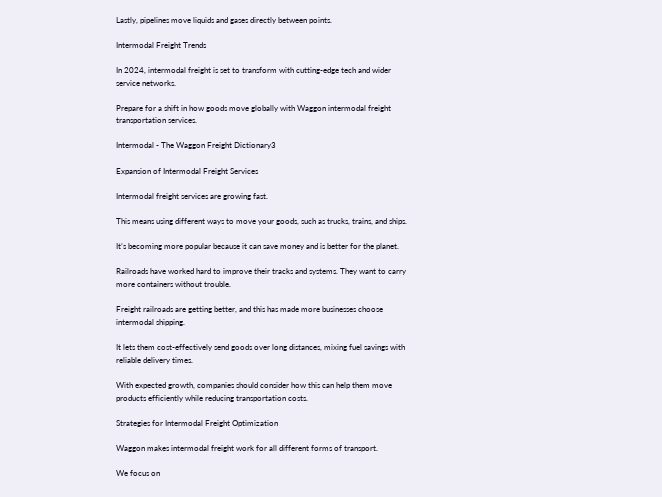Lastly, pipelines move liquids and gases directly between points.

Intermodal Freight Trends

In 2024, intermodal freight is set to transform with cutting-edge tech and wider service networks.

Prepare for a shift in how goods move globally with Waggon intermodal freight transportation services.

Intermodal - The Waggon Freight Dictionary3

Expansion of Intermodal Freight Services

Intermodal freight services are growing fast.

This means using different ways to move your goods, such as trucks, trains, and ships.

It’s becoming more popular because it can save money and is better for the planet.

Railroads have worked hard to improve their tracks and systems. They want to carry more containers without trouble.

Freight railroads are getting better, and this has made more businesses choose intermodal shipping.

It lets them cost-effectively send goods over long distances, mixing fuel savings with reliable delivery times.

With expected growth, companies should consider how this can help them move products efficiently while reducing transportation costs.

Strategies for Intermodal Freight Optimization

Waggon makes intermodal freight work for all different forms of transport.

We focus on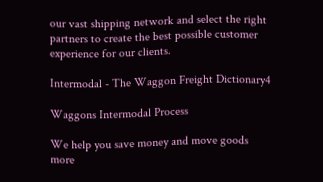our vast shipping network and select the right partners to create the best possible customer experience for our clients.

Intermodal - The Waggon Freight Dictionary4

Waggons Intermodal Process

We help you save money and move goods more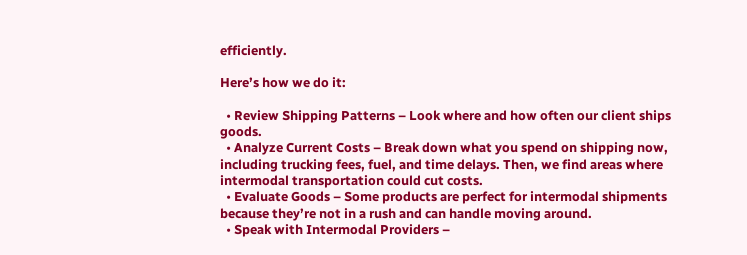efficiently.

Here’s how we do it:

  • Review Shipping Patterns – Look where and how often our client ships goods.
  • Analyze Current Costs – Break down what you spend on shipping now, including trucking fees, fuel, and time delays. Then, we find areas where intermodal transportation could cut costs.
  • Evaluate Goods – Some products are perfect for intermodal shipments because they’re not in a rush and can handle moving around.
  • Speak with Intermodal Providers –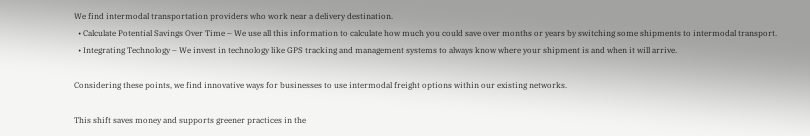We find intermodal transportation providers who work near a delivery destination.
  • Calculate Potential Savings Over Time – We use all this information to calculate how much you could save over months or years by switching some shipments to intermodal transport.
  • Integrating Technology – We invest in technology like GPS tracking and management systems to always know where your shipment is and when it will arrive.

Considering these points, we find innovative ways for businesses to use intermodal freight options within our existing networks.

This shift saves money and supports greener practices in the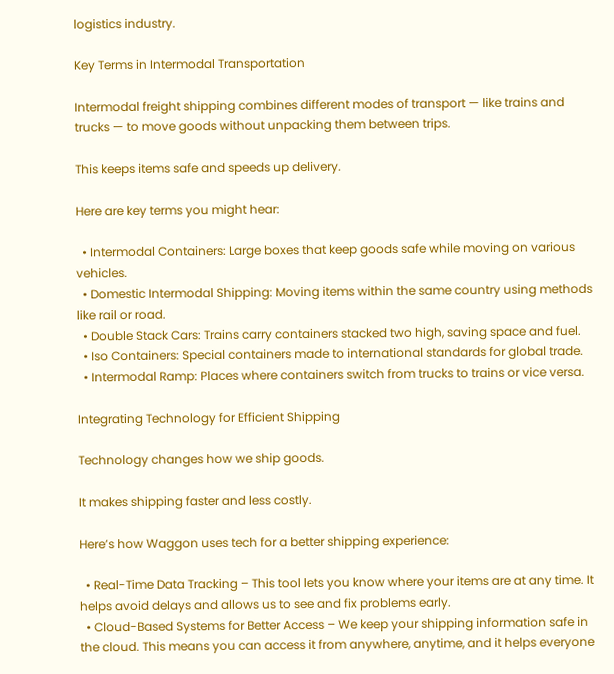logistics industry.

Key Terms in Intermodal Transportation

Intermodal freight shipping combines different modes of transport — like trains and trucks — to move goods without unpacking them between trips.

This keeps items safe and speeds up delivery.

Here are key terms you might hear:

  • Intermodal Containers: Large boxes that keep goods safe while moving on various vehicles.
  • Domestic Intermodal Shipping: Moving items within the same country using methods like rail or road.
  • Double Stack Cars: Trains carry containers stacked two high, saving space and fuel.
  • Iso Containers: Special containers made to international standards for global trade.
  • Intermodal Ramp: Places where containers switch from trucks to trains or vice versa.

Integrating Technology for Efficient Shipping

Technology changes how we ship goods.

It makes shipping faster and less costly.

Here’s how Waggon uses tech for a better shipping experience:

  • Real-Time Data Tracking – This tool lets you know where your items are at any time. It helps avoid delays and allows us to see and fix problems early.
  • Cloud-Based Systems for Better Access – We keep your shipping information safe in the cloud. This means you can access it from anywhere, anytime, and it helps everyone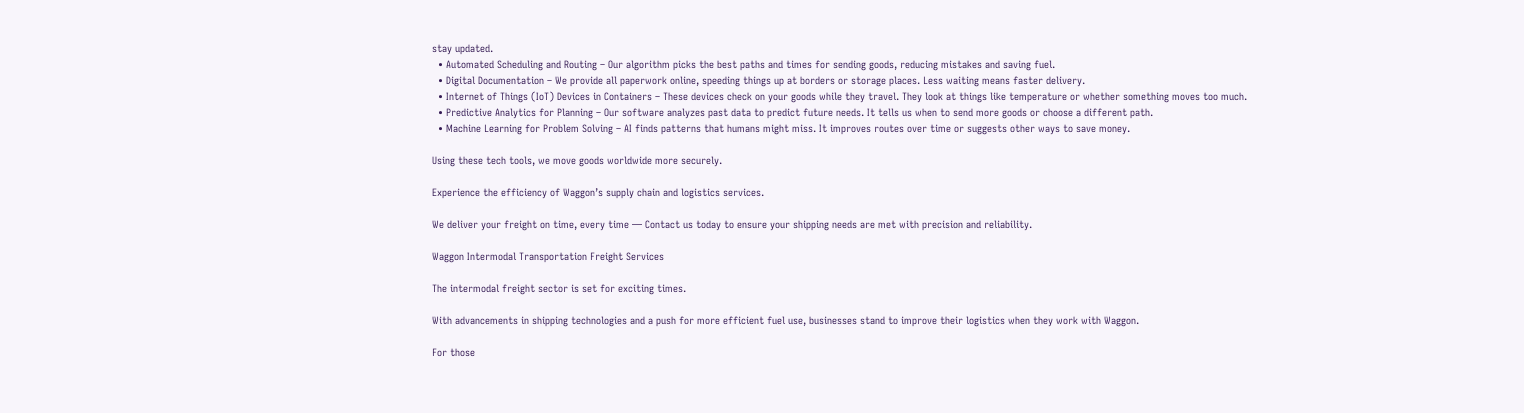stay updated.
  • Automated Scheduling and Routing – Our algorithm picks the best paths and times for sending goods, reducing mistakes and saving fuel.
  • Digital Documentation – We provide all paperwork online, speeding things up at borders or storage places. Less waiting means faster delivery.
  • Internet of Things (IoT) Devices in Containers – These devices check on your goods while they travel. They look at things like temperature or whether something moves too much.
  • Predictive Analytics for Planning – Our software analyzes past data to predict future needs. It tells us when to send more goods or choose a different path.
  • Machine Learning for Problem Solving – AI finds patterns that humans might miss. It improves routes over time or suggests other ways to save money.

Using these tech tools, we move goods worldwide more securely.

Experience the efficiency of Waggon’s supply chain and logistics services.

We deliver your freight on time, every time — Contact us today to ensure your shipping needs are met with precision and reliability.

Waggon Intermodal Transportation Freight Services

The intermodal freight sector is set for exciting times.

With advancements in shipping technologies and a push for more efficient fuel use, businesses stand to improve their logistics when they work with Waggon.

For those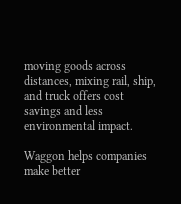moving goods across distances, mixing rail, ship, and truck offers cost savings and less environmental impact.

Waggon helps companies make better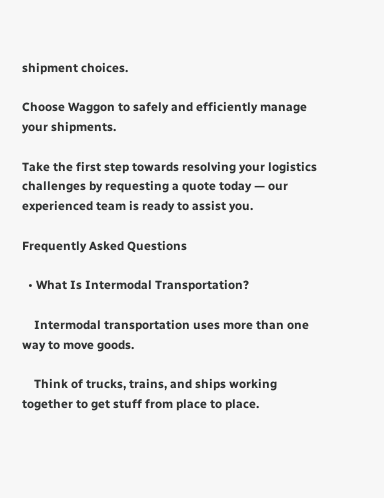shipment choices.

Choose Waggon to safely and efficiently manage your shipments.

Take the first step towards resolving your logistics challenges by requesting a quote today — our experienced team is ready to assist you.

Frequently Asked Questions

  • What Is Intermodal Transportation?

    Intermodal transportation uses more than one way to move goods.

    Think of trucks, trains, and ships working together to get stuff from place to place.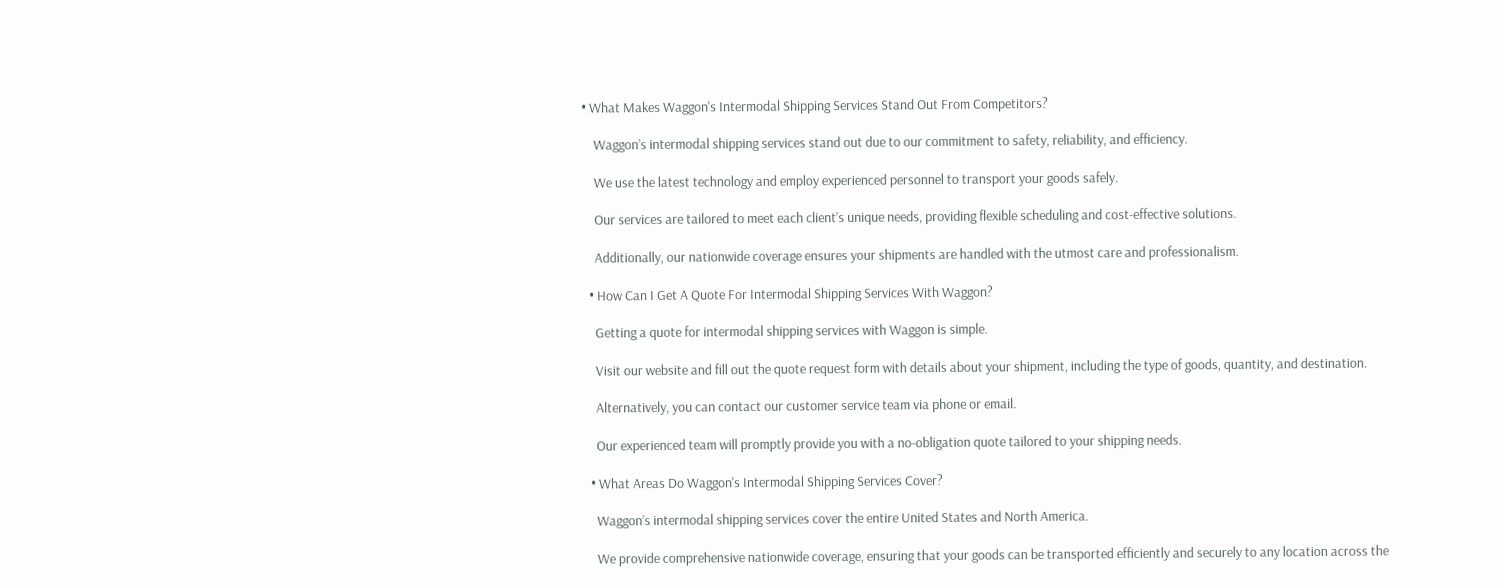• What Makes Waggon's Intermodal Shipping Services Stand Out From Competitors?

    Waggon’s intermodal shipping services stand out due to our commitment to safety, reliability, and efficiency.

    We use the latest technology and employ experienced personnel to transport your goods safely.

    Our services are tailored to meet each client’s unique needs, providing flexible scheduling and cost-effective solutions.

    Additionally, our nationwide coverage ensures your shipments are handled with the utmost care and professionalism.

  • How Can I Get A Quote For Intermodal Shipping Services With Waggon?

    Getting a quote for intermodal shipping services with Waggon is simple.

    Visit our website and fill out the quote request form with details about your shipment, including the type of goods, quantity, and destination.

    Alternatively, you can contact our customer service team via phone or email.

    Our experienced team will promptly provide you with a no-obligation quote tailored to your shipping needs.

  • What Areas Do Waggon's Intermodal Shipping Services Cover?

    Waggon’s intermodal shipping services cover the entire United States and North America.

    We provide comprehensive nationwide coverage, ensuring that your goods can be transported efficiently and securely to any location across the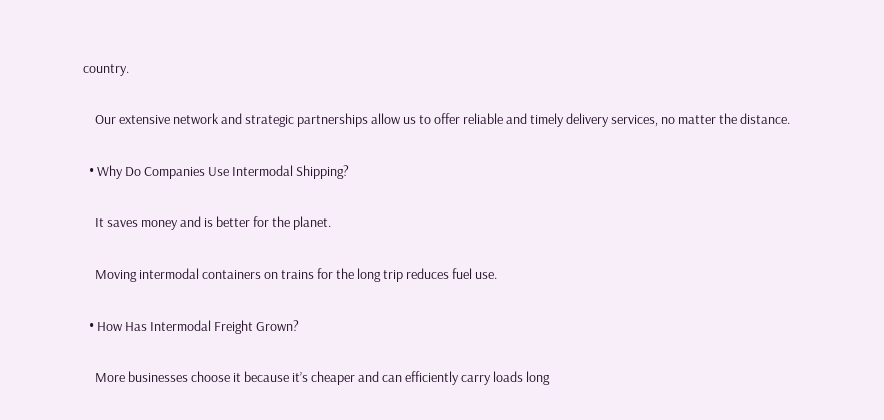country.

    Our extensive network and strategic partnerships allow us to offer reliable and timely delivery services, no matter the distance.

  • Why Do Companies Use Intermodal Shipping?

    It saves money and is better for the planet.

    Moving intermodal containers on trains for the long trip reduces fuel use.

  • How Has Intermodal Freight Grown?

    More businesses choose it because it’s cheaper and can efficiently carry loads long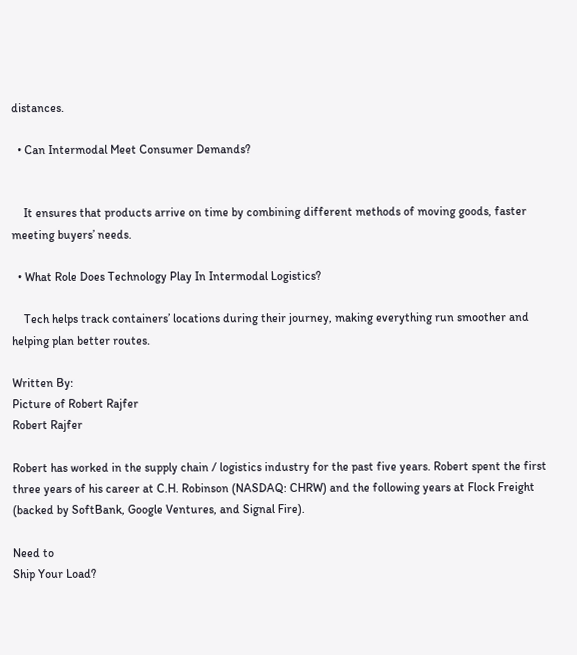distances.

  • Can Intermodal Meet Consumer Demands?


    It ensures that products arrive on time by combining different methods of moving goods, faster meeting buyers’ needs.

  • What Role Does Technology Play In Intermodal Logistics?

    Tech helps track containers’ locations during their journey, making everything run smoother and helping plan better routes.

Written By:
Picture of Robert Rajfer
Robert Rajfer

Robert has worked in the supply chain / logistics industry for the past five years. Robert spent the first three years of his career at C.H. Robinson (NASDAQ: CHRW) and the following years at Flock Freight (backed by SoftBank, Google Ventures, and Signal Fire).

Need to
Ship Your Load?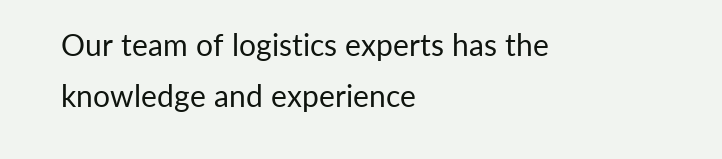Our team of logistics experts has the knowledge and experience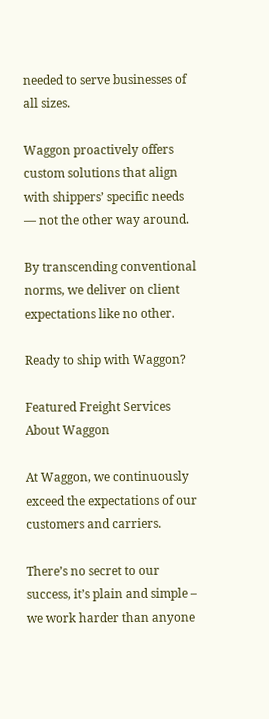needed to serve businesses of all sizes.

Waggon proactively offers custom solutions that align with shippers’ specific needs — not the other way around.

By transcending conventional norms, we deliver on client expectations like no other.

Ready to ship with Waggon?

Featured Freight Services
About Waggon

At Waggon, we continuously exceed the expectations of our customers and carriers.

There’s no secret to our success, it’s plain and simple – we work harder than anyone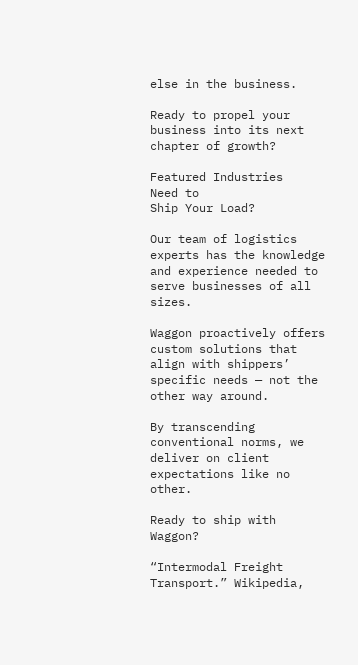else in the business.

Ready to propel your business into its next chapter of growth?

Featured Industries
Need to
Ship Your Load?

Our team of logistics experts has the knowledge and experience needed to serve businesses of all sizes.

Waggon proactively offers custom solutions that align with shippers’ specific needs — not the other way around.

By transcending conventional norms, we deliver on client expectations like no other.

Ready to ship with Waggon?

“Intermodal Freight Transport.” Wikipedia,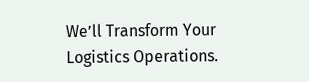We’ll Transform Your Logistics Operations.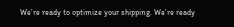We’re ready to optimize your shipping. We’re ready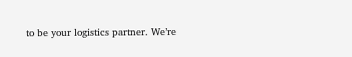to be your logistics partner. We’re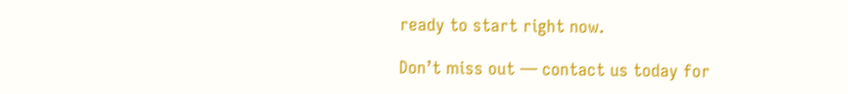ready to start right now.

Don’t miss out — contact us today for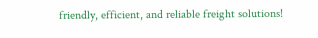friendly, efficient, and reliable freight solutions!